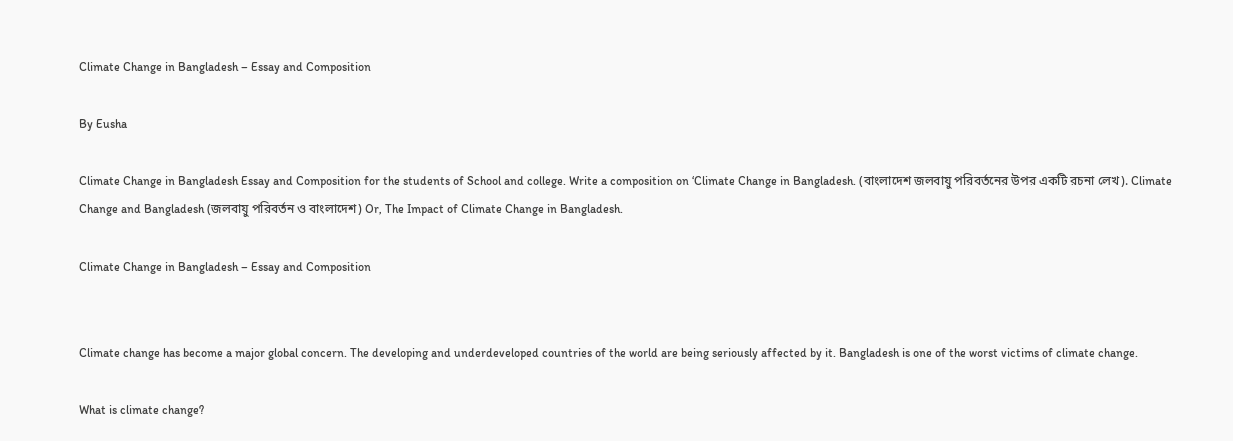Climate Change in Bangladesh – Essay and Composition

By Eusha

Climate Change in Bangladesh Essay and Composition for the students of School and college. Write a composition on ‘Climate Change in Bangladesh. (বাংলাদেশ জলবায়ু পরিবর্তনের উপর একটি রচনা লেখ). Climate Change and Bangladesh (জলবায়ু পরিবর্তন ও বাংলাদেশ) Or, The Impact of Climate Change in Bangladesh.

Climate Change in Bangladesh – Essay and Composition


Climate change has become a major global concern. The developing and underdeveloped countries of the world are being seriously affected by it. Bangladesh is one of the worst victims of climate change.

What is climate change?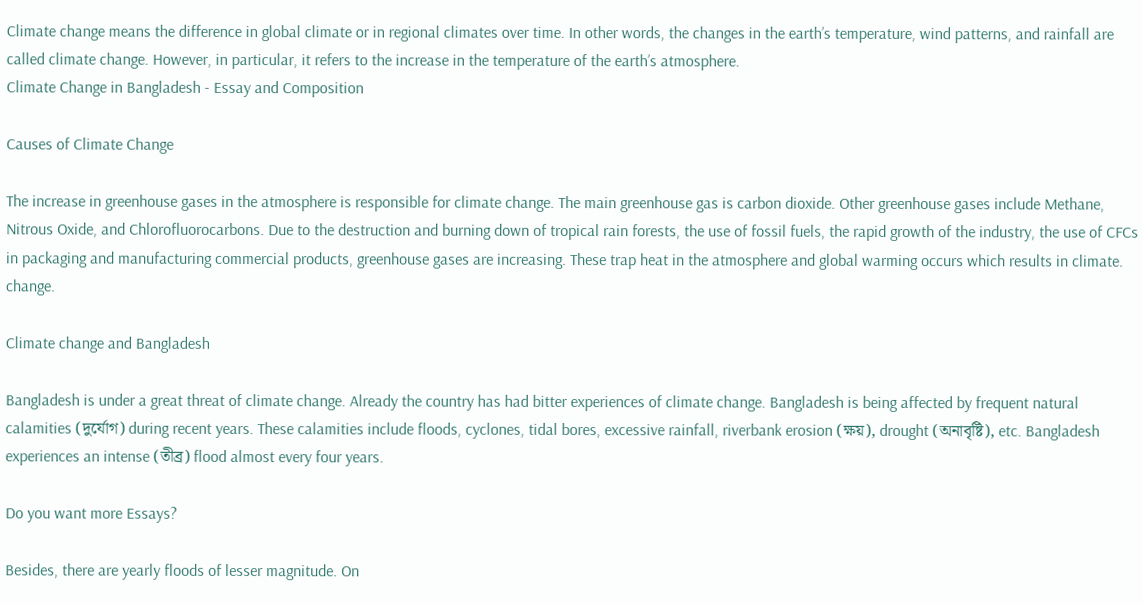Climate change means the difference in global climate or in regional climates over time. In other words, the changes in the earth’s temperature, wind patterns, and rainfall are called climate change. However, in particular, it refers to the increase in the temperature of the earth’s atmosphere.
Climate Change in Bangladesh - Essay and Composition

Causes of Climate Change

The increase in greenhouse gases in the atmosphere is responsible for climate change. The main greenhouse gas is carbon dioxide. Other greenhouse gases include Methane, Nitrous Oxide, and Chlorofluorocarbons. Due to the destruction and burning down of tropical rain forests, the use of fossil fuels, the rapid growth of the industry, the use of CFCs in packaging and manufacturing commercial products, greenhouse gases are increasing. These trap heat in the atmosphere and global warming occurs which results in climate. change.

Climate change and Bangladesh

Bangladesh is under a great threat of climate change. Already the country has had bitter experiences of climate change. Bangladesh is being affected by frequent natural calamities (দুর্যোগ) during recent years. These calamities include floods, cyclones, tidal bores, excessive rainfall, riverbank erosion (ক্ষয়), drought (অনাবৃষ্টি), etc. Bangladesh experiences an intense (তীব্র) flood almost every four years.

Do you want more Essays?

Besides, there are yearly floods of lesser magnitude. On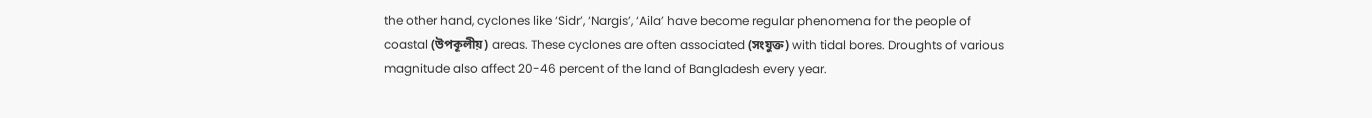the other hand, cyclones like ‘Sidr’, ‘Nargis’, ‘Aila’ have become regular phenomena for the people of coastal (উপকূলীয়) areas. These cyclones are often associated (সংযুক্ত) with tidal bores. Droughts of various magnitude also affect 20-46 percent of the land of Bangladesh every year.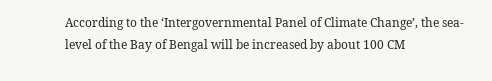According to the ‘Intergovernmental Panel of Climate Change’, the sea-level of the Bay of Bengal will be increased by about 100 CM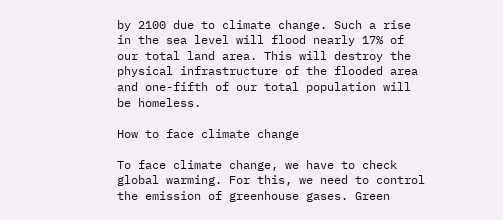by 2100 due to climate change. Such a rise in the sea level will flood nearly 17% of our total land area. This will destroy the physical infrastructure of the flooded area and one-fifth of our total population will be homeless.

How to face climate change

To face climate change, we have to check global warming. For this, we need to control the emission of greenhouse gases. Green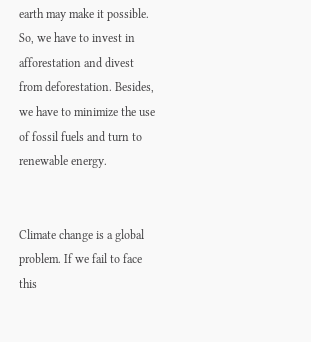earth may make it possible. So, we have to invest in afforestation and divest from deforestation. Besides, we have to minimize the use of fossil fuels and turn to renewable energy.


Climate change is a global problem. If we fail to face this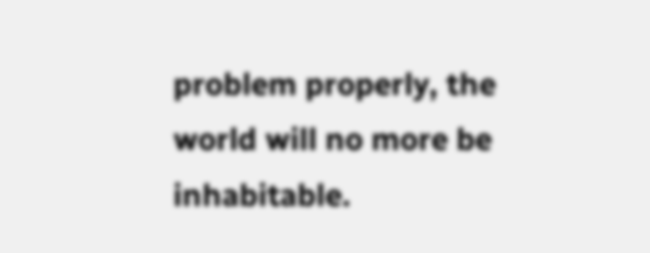problem properly, the world will no more be inhabitable.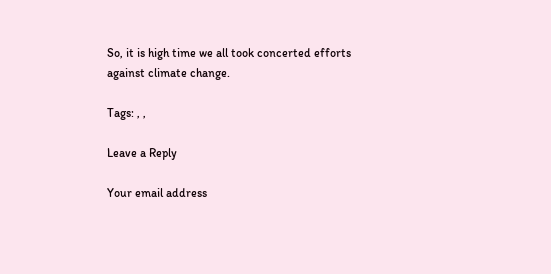So, it is high time we all took concerted efforts against climate change.

Tags: , ,

Leave a Reply

Your email address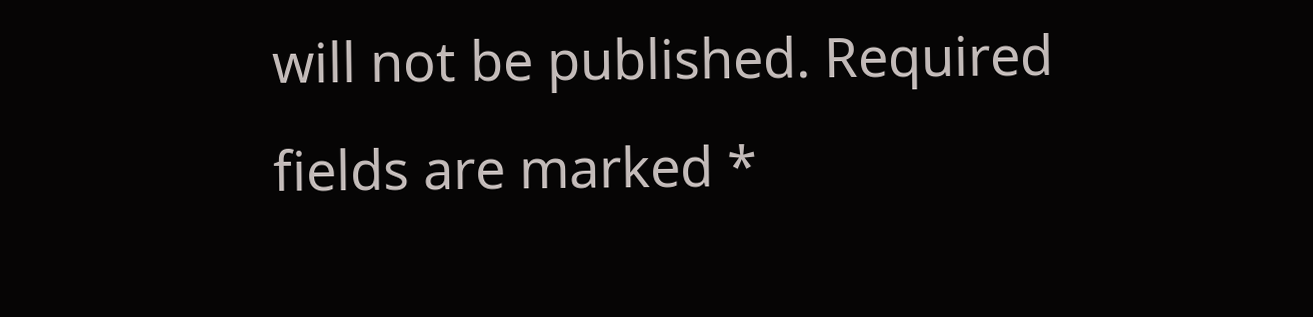will not be published. Required fields are marked *